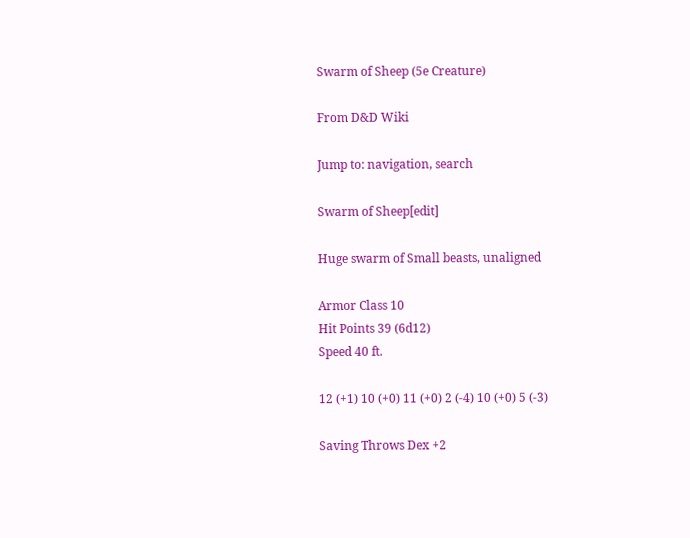Swarm of Sheep (5e Creature)

From D&D Wiki

Jump to: navigation, search

Swarm of Sheep[edit]

Huge swarm of Small beasts, unaligned

Armor Class 10
Hit Points 39 (6d12)
Speed 40 ft.

12 (+1) 10 (+0) 11 (+0) 2 (-4) 10 (+0) 5 (-3)

Saving Throws Dex +2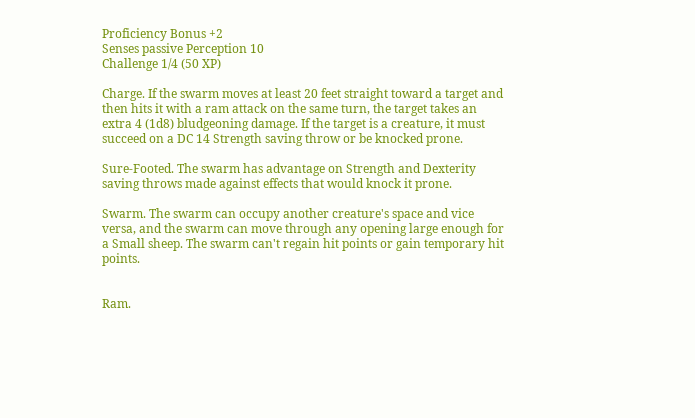Proficiency Bonus +2
Senses passive Perception 10
Challenge 1/4 (50 XP)

Charge. If the swarm moves at least 20 feet straight toward a target and then hits it with a ram attack on the same turn, the target takes an extra 4 (1d8) bludgeoning damage. If the target is a creature, it must succeed on a DC 14 Strength saving throw or be knocked prone.

Sure-Footed. The swarm has advantage on Strength and Dexterity saving throws made against effects that would knock it prone.

Swarm. The swarm can occupy another creature's space and vice versa, and the swarm can move through any opening large enough for a Small sheep. The swarm can't regain hit points or gain temporary hit points.


Ram.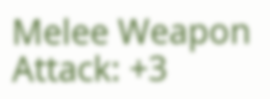Melee Weapon Attack: +3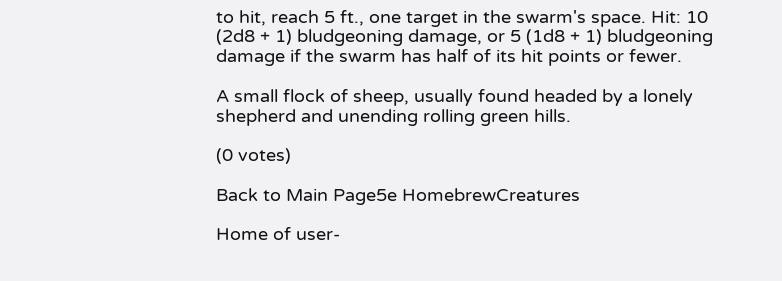to hit, reach 5 ft., one target in the swarm's space. Hit: 10 (2d8 + 1) bludgeoning damage, or 5 (1d8 + 1) bludgeoning damage if the swarm has half of its hit points or fewer.

A small flock of sheep, usually found headed by a lonely shepherd and unending rolling green hills.

(0 votes)

Back to Main Page5e HomebrewCreatures

Home of user-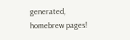generated,
homebrew pages!